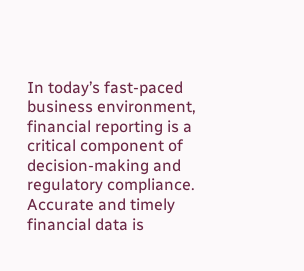In today’s fast-paced business environment, financial reporting is a critical component of decision-making and regulatory compliance. Accurate and timely financial data is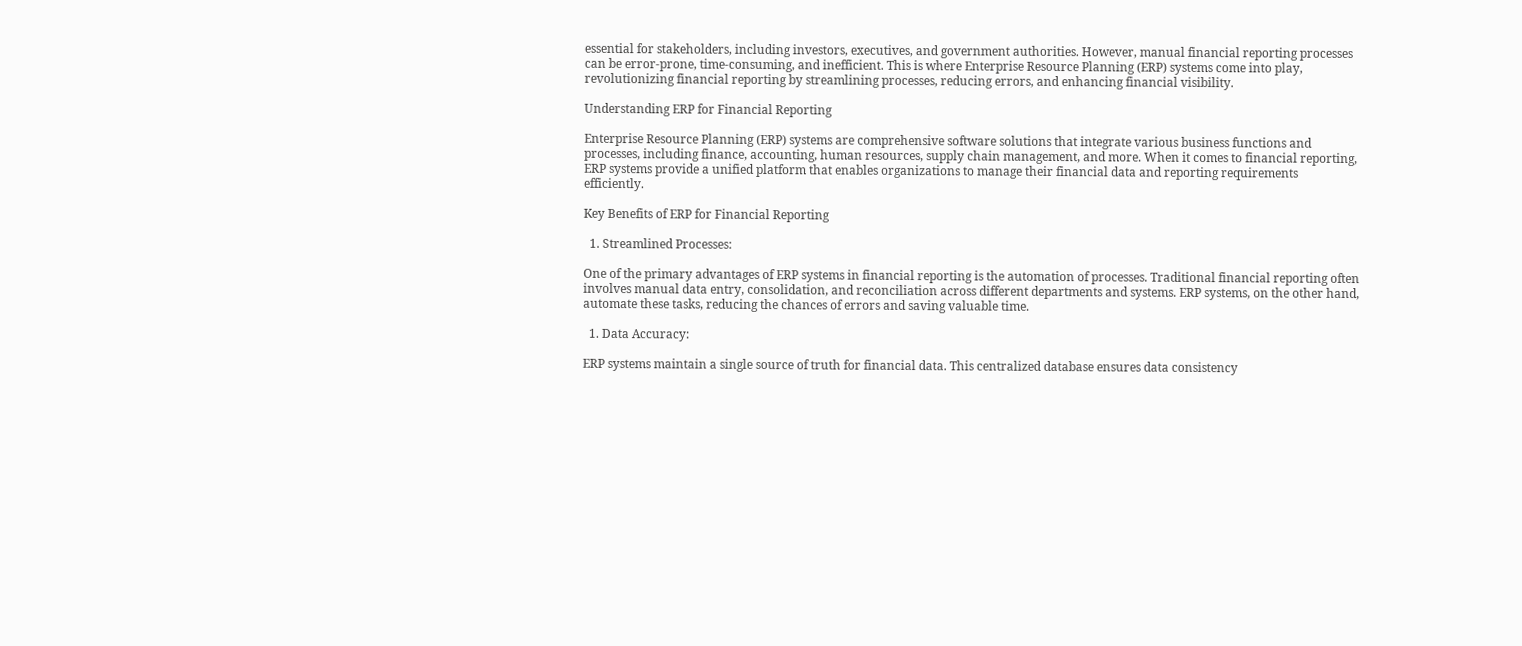essential for stakeholders, including investors, executives, and government authorities. However, manual financial reporting processes can be error-prone, time-consuming, and inefficient. This is where Enterprise Resource Planning (ERP) systems come into play, revolutionizing financial reporting by streamlining processes, reducing errors, and enhancing financial visibility.

Understanding ERP for Financial Reporting

Enterprise Resource Planning (ERP) systems are comprehensive software solutions that integrate various business functions and processes, including finance, accounting, human resources, supply chain management, and more. When it comes to financial reporting, ERP systems provide a unified platform that enables organizations to manage their financial data and reporting requirements efficiently.

Key Benefits of ERP for Financial Reporting

  1. Streamlined Processes:

One of the primary advantages of ERP systems in financial reporting is the automation of processes. Traditional financial reporting often involves manual data entry, consolidation, and reconciliation across different departments and systems. ERP systems, on the other hand, automate these tasks, reducing the chances of errors and saving valuable time.

  1. Data Accuracy:

ERP systems maintain a single source of truth for financial data. This centralized database ensures data consistency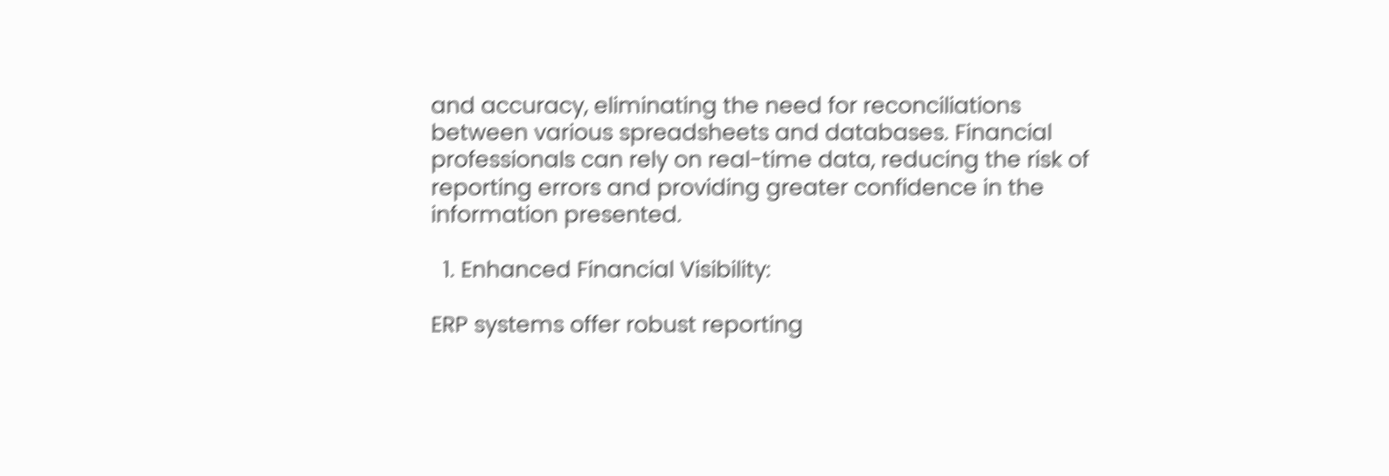and accuracy, eliminating the need for reconciliations between various spreadsheets and databases. Financial professionals can rely on real-time data, reducing the risk of reporting errors and providing greater confidence in the information presented.

  1. Enhanced Financial Visibility:

ERP systems offer robust reporting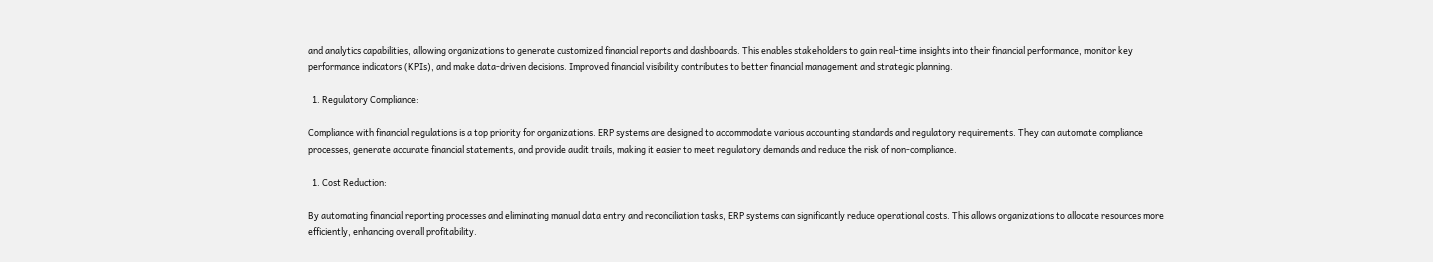and analytics capabilities, allowing organizations to generate customized financial reports and dashboards. This enables stakeholders to gain real-time insights into their financial performance, monitor key performance indicators (KPIs), and make data-driven decisions. Improved financial visibility contributes to better financial management and strategic planning.

  1. Regulatory Compliance:

Compliance with financial regulations is a top priority for organizations. ERP systems are designed to accommodate various accounting standards and regulatory requirements. They can automate compliance processes, generate accurate financial statements, and provide audit trails, making it easier to meet regulatory demands and reduce the risk of non-compliance.

  1. Cost Reduction:

By automating financial reporting processes and eliminating manual data entry and reconciliation tasks, ERP systems can significantly reduce operational costs. This allows organizations to allocate resources more efficiently, enhancing overall profitability.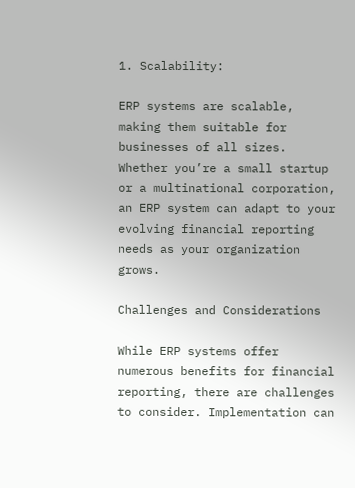1. Scalability:

ERP systems are scalable, making them suitable for businesses of all sizes. Whether you’re a small startup or a multinational corporation, an ERP system can adapt to your evolving financial reporting needs as your organization grows.

Challenges and Considerations

While ERP systems offer numerous benefits for financial reporting, there are challenges to consider. Implementation can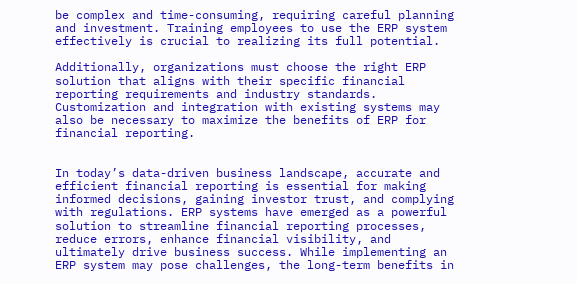be complex and time-consuming, requiring careful planning and investment. Training employees to use the ERP system effectively is crucial to realizing its full potential.

Additionally, organizations must choose the right ERP solution that aligns with their specific financial reporting requirements and industry standards. Customization and integration with existing systems may also be necessary to maximize the benefits of ERP for financial reporting.


In today’s data-driven business landscape, accurate and efficient financial reporting is essential for making informed decisions, gaining investor trust, and complying with regulations. ERP systems have emerged as a powerful solution to streamline financial reporting processes, reduce errors, enhance financial visibility, and ultimately drive business success. While implementing an ERP system may pose challenges, the long-term benefits in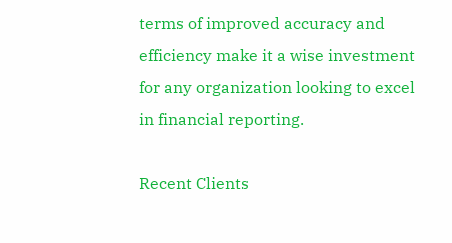terms of improved accuracy and efficiency make it a wise investment for any organization looking to excel in financial reporting.

Recent Clients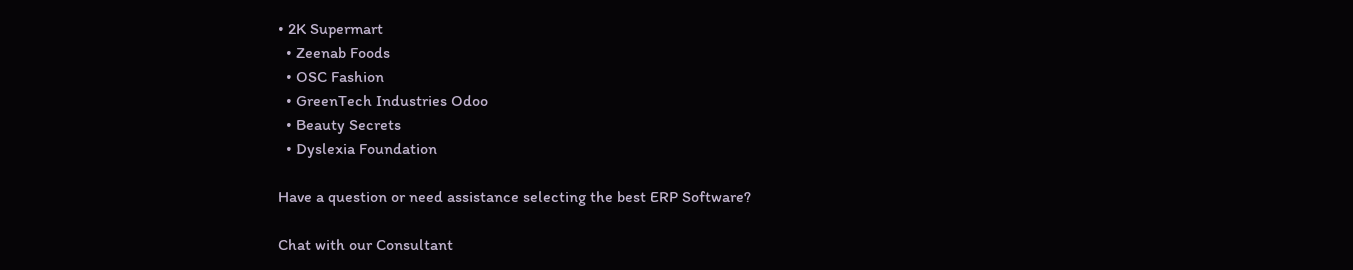• 2K Supermart
  • Zeenab Foods
  • OSC Fashion
  • GreenTech Industries Odoo
  • Beauty Secrets
  • Dyslexia Foundation

Have a question or need assistance selecting the best ERP Software?

Chat with our Consultant